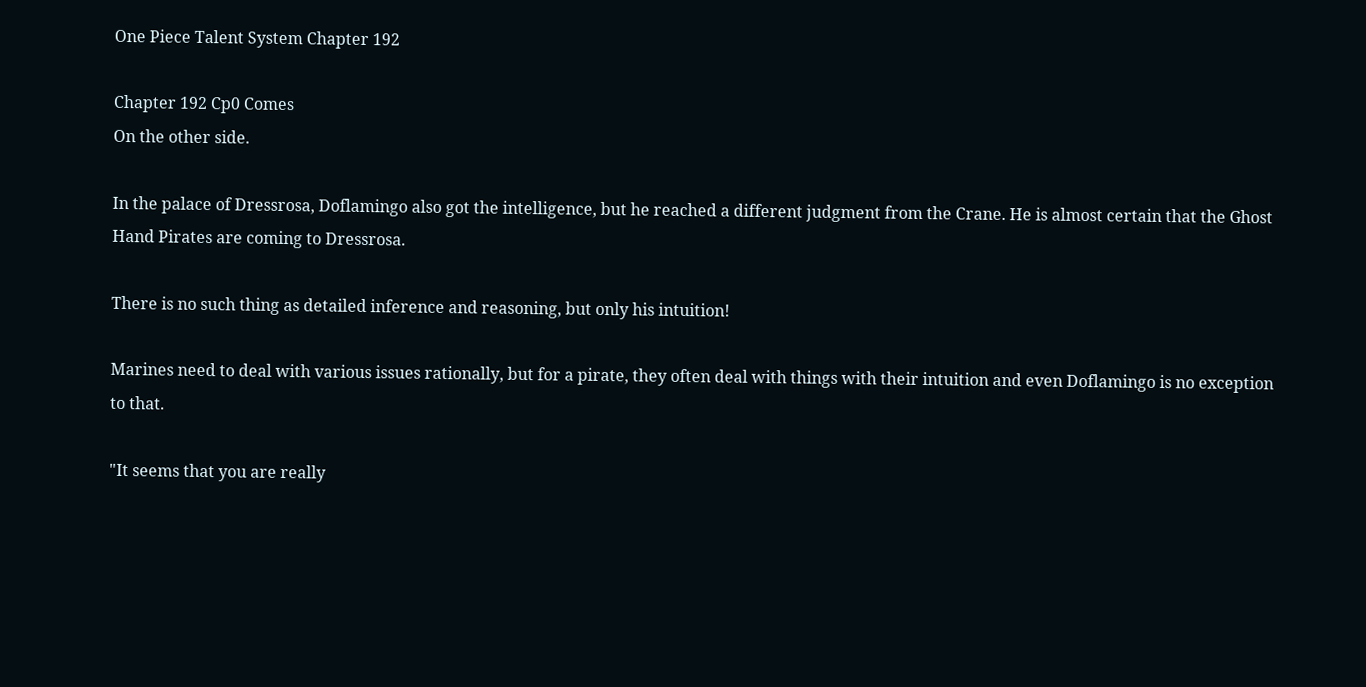One Piece Talent System Chapter 192

Chapter 192 Cp0 Comes
On the other side.

In the palace of Dressrosa, Doflamingo also got the intelligence, but he reached a different judgment from the Crane. He is almost certain that the Ghost Hand Pirates are coming to Dressrosa.

There is no such thing as detailed inference and reasoning, but only his intuition!

Marines need to deal with various issues rationally, but for a pirate, they often deal with things with their intuition and even Doflamingo is no exception to that.

"It seems that you are really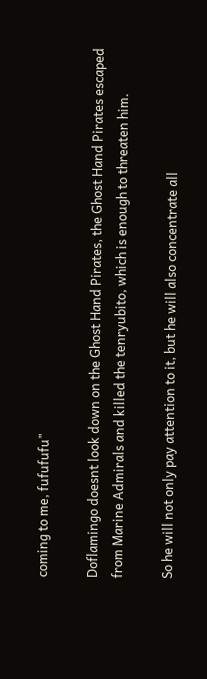coming to me, fufufufu"

Doflamingo doesnt look down on the Ghost Hand Pirates, the Ghost Hand Pirates escaped from Marine Admirals and killed the tenryubito, which is enough to threaten him.

So he will not only pay attention to it, but he will also concentrate all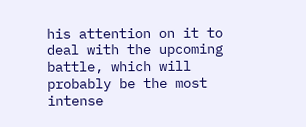his attention on it to deal with the upcoming battle, which will probably be the most intense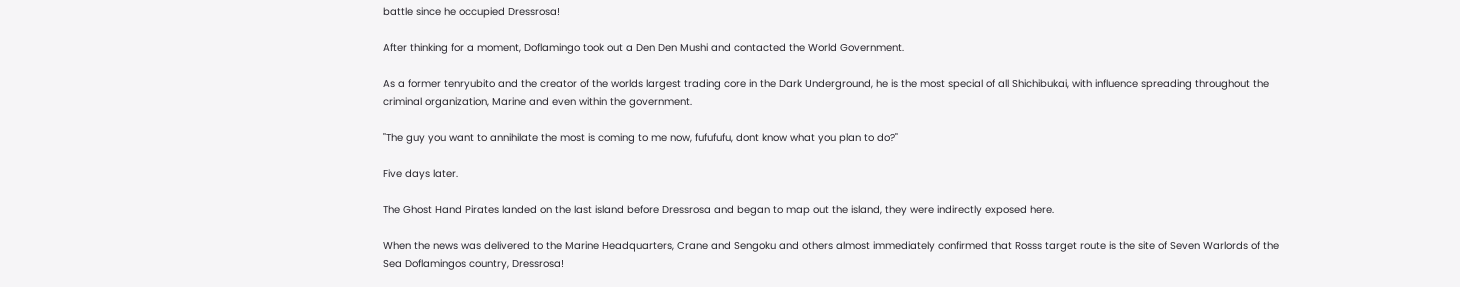battle since he occupied Dressrosa!

After thinking for a moment, Doflamingo took out a Den Den Mushi and contacted the World Government.

As a former tenryubito and the creator of the worlds largest trading core in the Dark Underground, he is the most special of all Shichibukai, with influence spreading throughout the criminal organization, Marine and even within the government.

"The guy you want to annihilate the most is coming to me now, fufufufu, dont know what you plan to do?"

Five days later.

The Ghost Hand Pirates landed on the last island before Dressrosa and began to map out the island, they were indirectly exposed here.

When the news was delivered to the Marine Headquarters, Crane and Sengoku and others almost immediately confirmed that Rosss target route is the site of Seven Warlords of the Sea Doflamingos country, Dressrosa!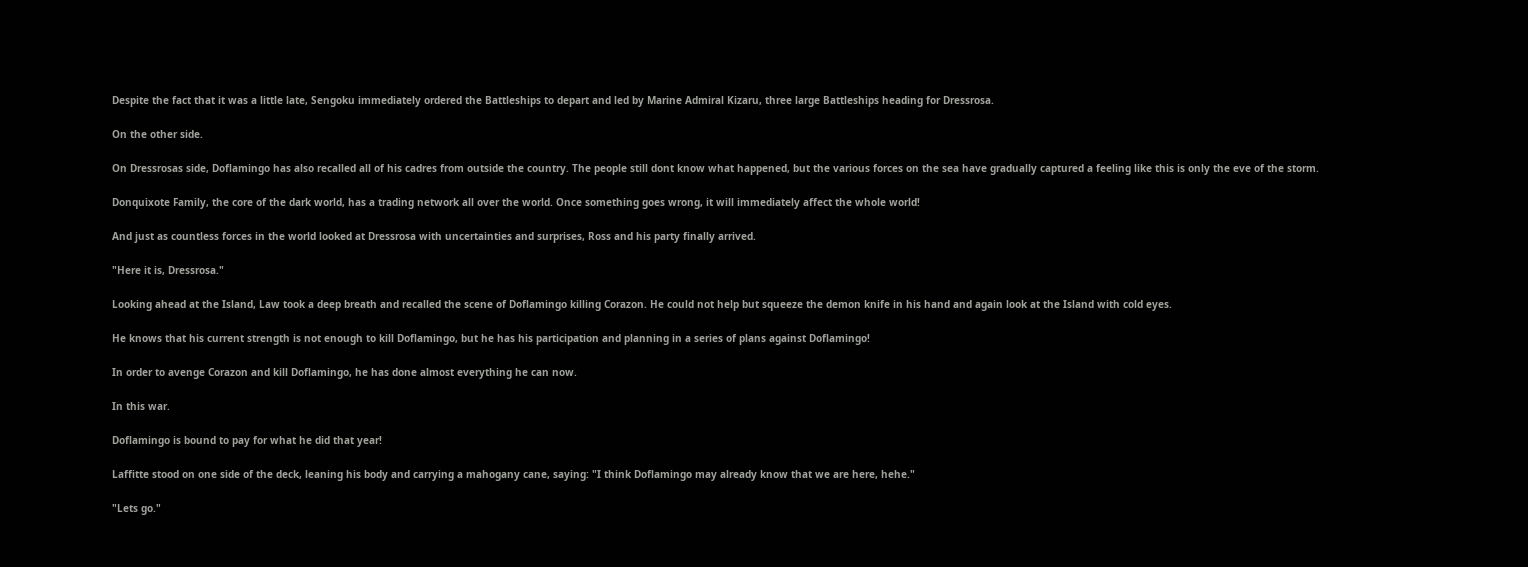Despite the fact that it was a little late, Sengoku immediately ordered the Battleships to depart and led by Marine Admiral Kizaru, three large Battleships heading for Dressrosa.

On the other side.

On Dressrosas side, Doflamingo has also recalled all of his cadres from outside the country. The people still dont know what happened, but the various forces on the sea have gradually captured a feeling like this is only the eve of the storm.

Donquixote Family, the core of the dark world, has a trading network all over the world. Once something goes wrong, it will immediately affect the whole world!

And just as countless forces in the world looked at Dressrosa with uncertainties and surprises, Ross and his party finally arrived.

"Here it is, Dressrosa."

Looking ahead at the Island, Law took a deep breath and recalled the scene of Doflamingo killing Corazon. He could not help but squeeze the demon knife in his hand and again look at the Island with cold eyes.

He knows that his current strength is not enough to kill Doflamingo, but he has his participation and planning in a series of plans against Doflamingo!

In order to avenge Corazon and kill Doflamingo, he has done almost everything he can now.

In this war.

Doflamingo is bound to pay for what he did that year!

Laffitte stood on one side of the deck, leaning his body and carrying a mahogany cane, saying: "I think Doflamingo may already know that we are here, hehe."

"Lets go."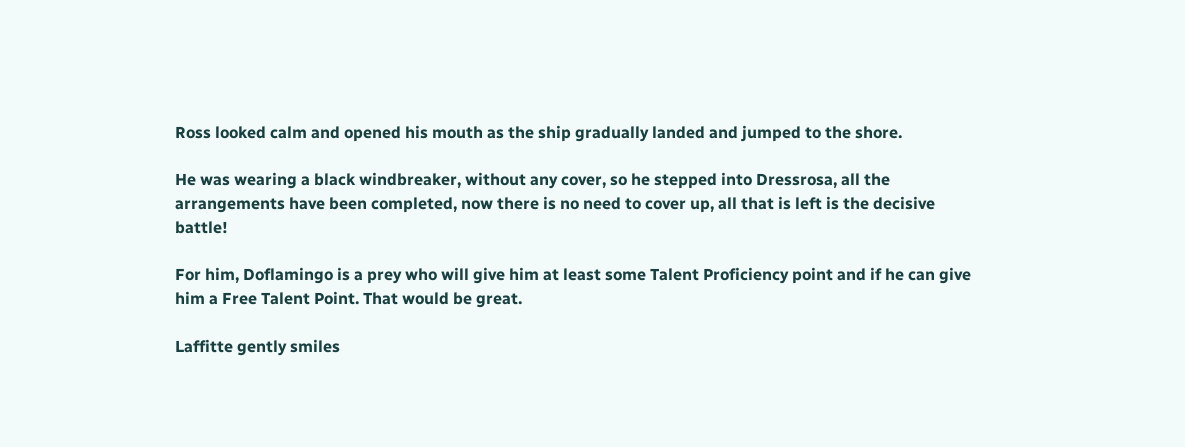Ross looked calm and opened his mouth as the ship gradually landed and jumped to the shore.

He was wearing a black windbreaker, without any cover, so he stepped into Dressrosa, all the arrangements have been completed, now there is no need to cover up, all that is left is the decisive battle!

For him, Doflamingo is a prey who will give him at least some Talent Proficiency point and if he can give him a Free Talent Point. That would be great.

Laffitte gently smiles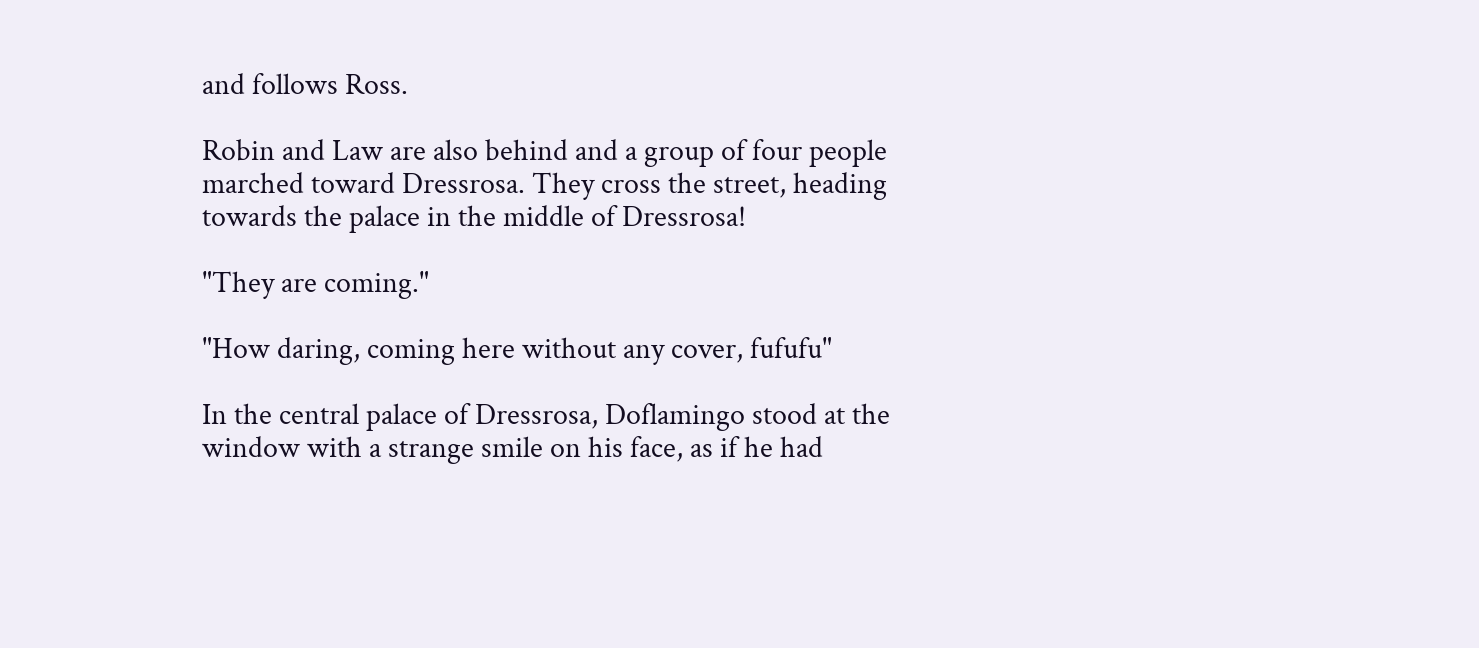and follows Ross.

Robin and Law are also behind and a group of four people marched toward Dressrosa. They cross the street, heading towards the palace in the middle of Dressrosa!

"They are coming."

"How daring, coming here without any cover, fufufu"

In the central palace of Dressrosa, Doflamingo stood at the window with a strange smile on his face, as if he had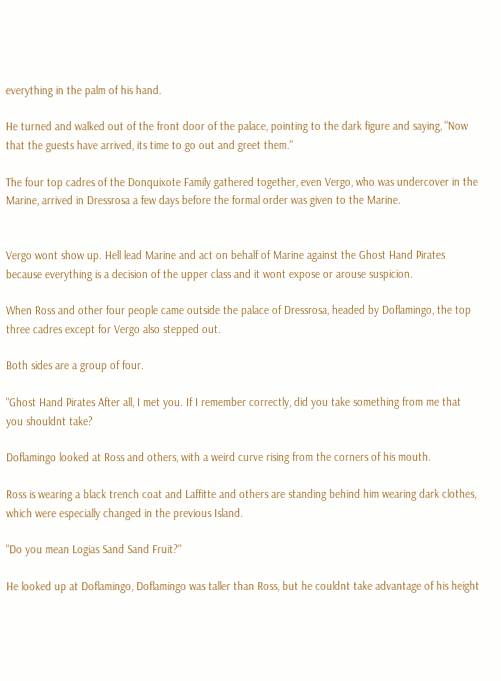everything in the palm of his hand.

He turned and walked out of the front door of the palace, pointing to the dark figure and saying, "Now that the guests have arrived, its time to go out and greet them."

The four top cadres of the Donquixote Family gathered together, even Vergo, who was undercover in the Marine, arrived in Dressrosa a few days before the formal order was given to the Marine.


Vergo wont show up. Hell lead Marine and act on behalf of Marine against the Ghost Hand Pirates because everything is a decision of the upper class and it wont expose or arouse suspicion.

When Ross and other four people came outside the palace of Dressrosa, headed by Doflamingo, the top three cadres except for Vergo also stepped out.

Both sides are a group of four.

"Ghost Hand Pirates After all, I met you. If I remember correctly, did you take something from me that you shouldnt take?

Doflamingo looked at Ross and others, with a weird curve rising from the corners of his mouth.

Ross is wearing a black trench coat and Laffitte and others are standing behind him wearing dark clothes, which were especially changed in the previous Island.

"Do you mean Logias Sand Sand Fruit?"

He looked up at Doflamingo, Doflamingo was taller than Ross, but he couldnt take advantage of his height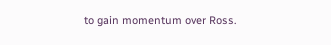to gain momentum over Ross.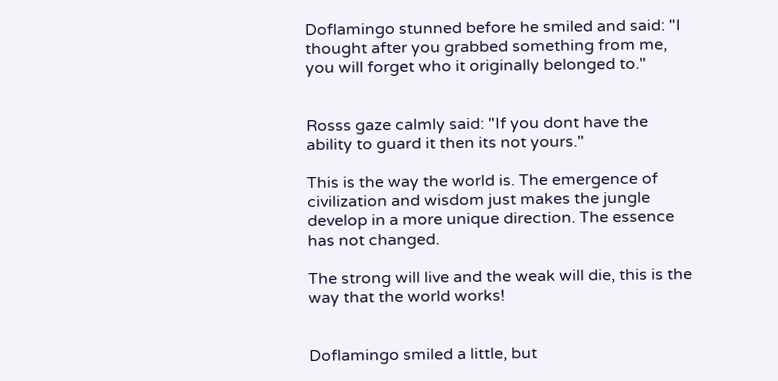Doflamingo stunned before he smiled and said: "I thought after you grabbed something from me, you will forget who it originally belonged to."


Rosss gaze calmly said: "If you dont have the ability to guard it then its not yours."

This is the way the world is. The emergence of civilization and wisdom just makes the jungle develop in a more unique direction. The essence has not changed.

The strong will live and the weak will die, this is the way that the world works!


Doflamingo smiled a little, but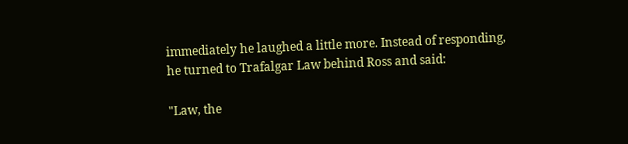immediately he laughed a little more. Instead of responding, he turned to Trafalgar Law behind Ross and said:

"Law, the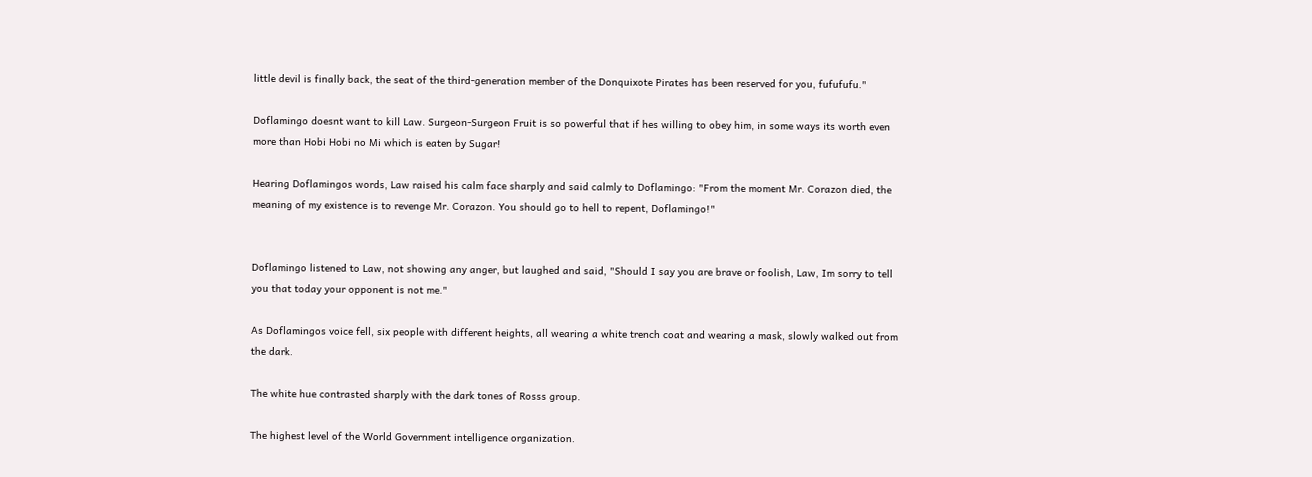little devil is finally back, the seat of the third-generation member of the Donquixote Pirates has been reserved for you, fufufufu."

Doflamingo doesnt want to kill Law. Surgeon-Surgeon Fruit is so powerful that if hes willing to obey him, in some ways its worth even more than Hobi Hobi no Mi which is eaten by Sugar!

Hearing Doflamingos words, Law raised his calm face sharply and said calmly to Doflamingo: "From the moment Mr. Corazon died, the meaning of my existence is to revenge Mr. Corazon. You should go to hell to repent, Doflamingo!"


Doflamingo listened to Law, not showing any anger, but laughed and said, "Should I say you are brave or foolish, Law, Im sorry to tell you that today your opponent is not me."

As Doflamingos voice fell, six people with different heights, all wearing a white trench coat and wearing a mask, slowly walked out from the dark.

The white hue contrasted sharply with the dark tones of Rosss group.

The highest level of the World Government intelligence organization.